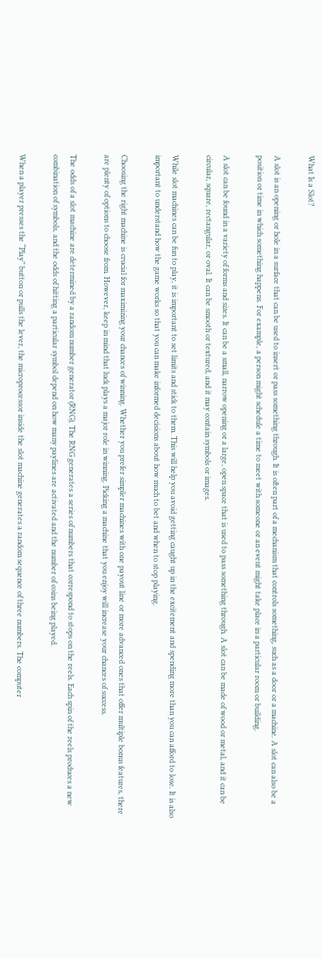What Is a Slot?

A slot is an opening or hole in a surface that can be used to insert or pass something through. It is often part of a mechanism that controls something, such as a door or a machine. A slot can also be a position or time in which something happens. For example, a person might schedule a time to meet with someone or an event might take place in a particular room or building.

A slot can be found in a variety of forms and sizes. It can be a small, narrow opening or a large, open space that is used to pass something through. A slot can be made of wood or metal, and it can be circular, square, rectangular, or oval. It can be smooth or textured, and it may contain symbols or images.

While slot machines can be fun to play, it is important to set limits and stick to them. This will help you avoid getting caught up in the excitement and spending more than you can afford to lose. It is also important to understand how the game works so that you can make informed decisions about how much to bet and when to stop playing.

Choosing the right machine is crucial for maximizing your chances of winning. Whether you prefer simpler machines with one payout line or more advanced ones that offer multiple bonus features, there are plenty of options to choose from. However, keep in mind that luck plays a major role in winning. Picking a machine that you enjoy will increase your chances of success.

The odds of a slot machine are determined by a random number generator (RNG). The RNG generates a series of numbers that correspond to stops on the reels. Each spin of the reels produces a new combination of symbols, and the odds of hitting a particular symbol depend on how many paylines are activated and the number of coins being played.

When a player presses the “Play” button or pulls the lever, the microprocessor inside the slot machine generates a random sequence of three numbers. The computer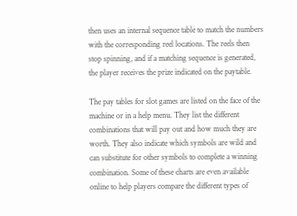then uses an internal sequence table to match the numbers with the corresponding reel locations. The reels then stop spinning, and if a matching sequence is generated, the player receives the prize indicated on the paytable.

The pay tables for slot games are listed on the face of the machine or in a help menu. They list the different combinations that will pay out and how much they are worth. They also indicate which symbols are wild and can substitute for other symbols to complete a winning combination. Some of these charts are even available online to help players compare the different types of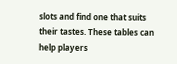slots and find one that suits their tastes. These tables can help players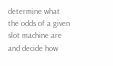determine what the odds of a given slot machine are and decide how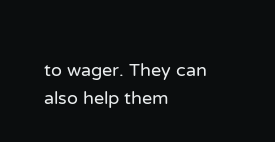to wager. They can also help them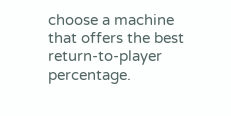choose a machine that offers the best return-to-player percentage.